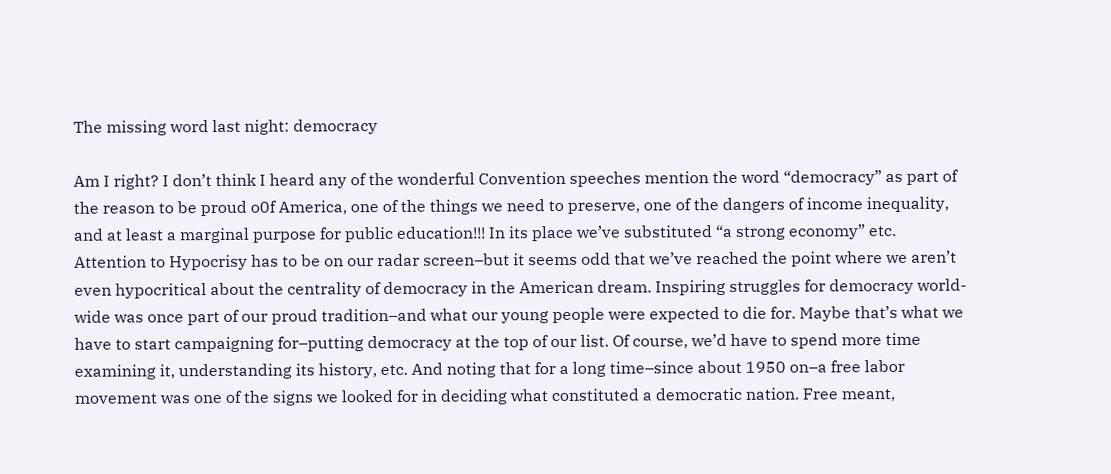The missing word last night: democracy

Am I right? I don’t think I heard any of the wonderful Convention speeches mention the word “democracy” as part of the reason to be proud o0f America, one of the things we need to preserve, one of the dangers of income inequality, and at least a marginal purpose for public education!!! In its place we’ve substituted “a strong economy” etc. Attention to Hypocrisy has to be on our radar screen–but it seems odd that we’ve reached the point where we aren’t even hypocritical about the centrality of democracy in the American dream. Inspiring struggles for democracy world-wide was once part of our proud tradition–and what our young people were expected to die for. Maybe that’s what we have to start campaigning for–putting democracy at the top of our list. Of course, we’d have to spend more time examining it, understanding its history, etc. And noting that for a long time–since about 1950 on–a free labor movement was one of the signs we looked for in deciding what constituted a democratic nation. Free meant,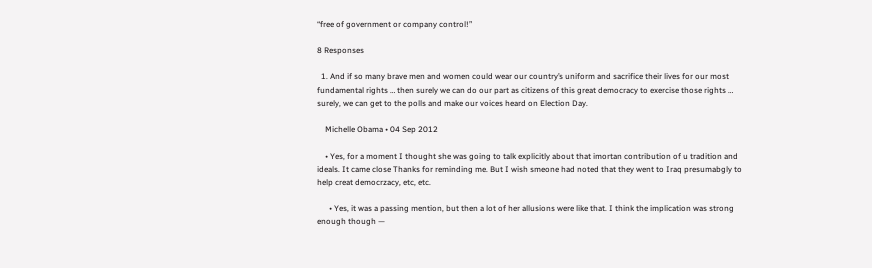“free of government or company control!”

8 Responses

  1. And if so many brave men and women could wear our country’s uniform and sacrifice their lives for our most fundamental rights … then surely we can do our part as citizens of this great democracy to exercise those rights … surely, we can get to the polls and make our voices heard on Election Day.

    Michelle Obama • 04 Sep 2012

    • Yes, for a moment I thought she was going to talk explicitly about that imortan contribution of u tradition and ideals. It came close Thanks for reminding me. But I wish smeone had noted that they went to Iraq presumabgly to help creat democrzacy, etc, etc.

      • Yes, it was a passing mention, but then a lot of her allusions were like that. I think the implication was strong enough though —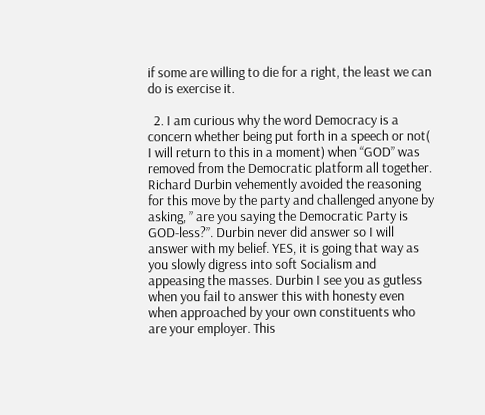if some are willing to die for a right, the least we can do is exercise it.

  2. I am curious why the word Democracy is a concern whether being put forth in a speech or not( I will return to this in a moment) when “GOD” was removed from the Democratic platform all together. Richard Durbin vehemently avoided the reasoning for this move by the party and challenged anyone by asking, ” are you saying the Democratic Party is GOD-less?”. Durbin never did answer so I will answer with my belief. YES, it is going that way as you slowly digress into soft Socialism and appeasing the masses. Durbin I see you as gutless when you fail to answer this with honesty even when approached by your own constituents who are your employer. This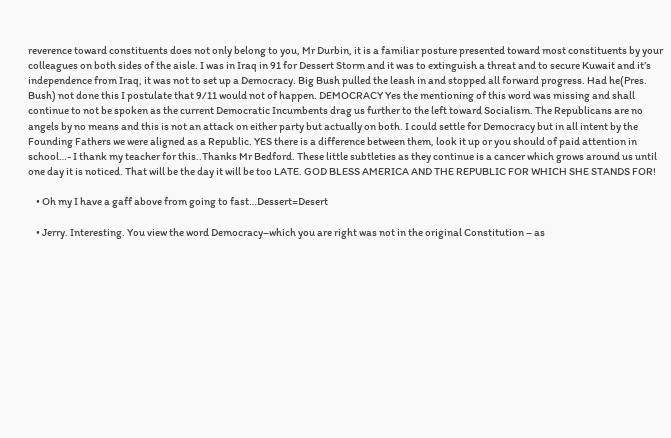reverence toward constituents does not only belong to you, Mr Durbin, it is a familiar posture presented toward most constituents by your colleagues on both sides of the aisle. I was in Iraq in 91 for Dessert Storm and it was to extinguish a threat and to secure Kuwait and it’s independence from Iraq, it was not to set up a Democracy. Big Bush pulled the leash in and stopped all forward progress. Had he(Pres. Bush) not done this I postulate that 9/11 would not of happen. DEMOCRACY Yes the mentioning of this word was missing and shall continue to not be spoken as the current Democratic Incumbents drag us further to the left toward Socialism. The Republicans are no angels by no means and this is not an attack on either party but actually on both. I could settle for Democracy but in all intent by the Founding Fathers we were aligned as a Republic. YES there is a difference between them, look it up or you should of paid attention in school…- I thank my teacher for this..Thanks Mr Bedford. These little subtleties as they continue is a cancer which grows around us until one day it is noticed. That will be the day it will be too LATE. GOD BLESS AMERICA AND THE REPUBLIC FOR WHICH SHE STANDS FOR!

    • Oh my I have a gaff above from going to fast…Dessert=Desert

    • Jerry. Interesting. You view the word Democracy–which you are right was not in the original Constitution – as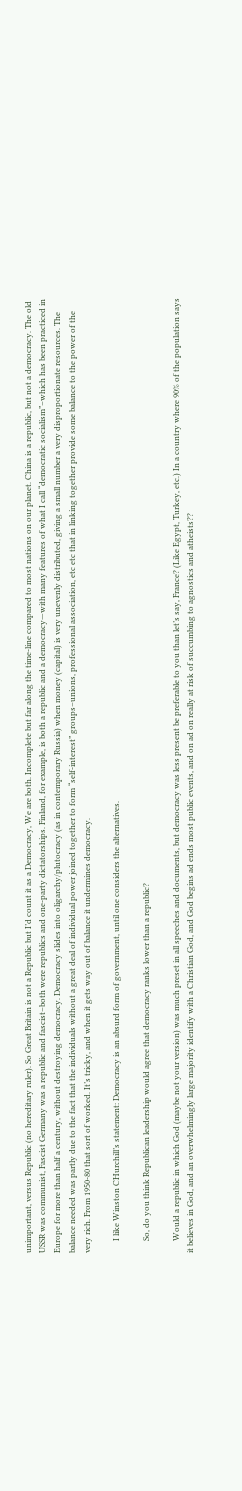unimportant, versus Republic (no hereditary ruler). So Great Britain is not a Republic but I’d count it as a Democracy, We are both. Incomplete but far along the time-line compared to most nations on our planet. China is a republic, but not a democracy. The old USSR was communist, Fascist Germany was a republic and fascist–both were republics and one-party dictatorships. Finland, for example, is both a republic and a democracy—with many features of what I call “democratic socialism”–which has been practiced in Europe for more than half a century, without destroying democracy. Democracy slides into oligarchy/plutocracy (as in contemporary Russia) when money (capital) is very unevenly distributed, giving a small number a very disproportionate resources. The balance needed was partly due to the fact that the individuals without a great deal of individual power joined together to form “self-interest” groups–unions, professional association, etc etc that in linking together provide some balance to the power of the very rich. From 1950-80 that sort of worked. It’s tricky, and when it gets way out of balance it undermines democracy.

      I like Winston CHurchill’s statement: Democracy is an absurd form of government, until one considers the alternatives.

      So, do you think Republican leadership would agree that democracy ranks lower than a republic?

      Would a republic in which God (maybe not your version) was much preset in all speeches and documents, but democracy was less present be preferable to you than let’s say, France? (Like Egypt, Turkey, etc.) In a country where 90% of the population says it believes in God, and an overwhelmingly large majority identify with a Christian God, and God begins ad ends most public events, and on ad on really at risk of succumbing to agnostics and atheists??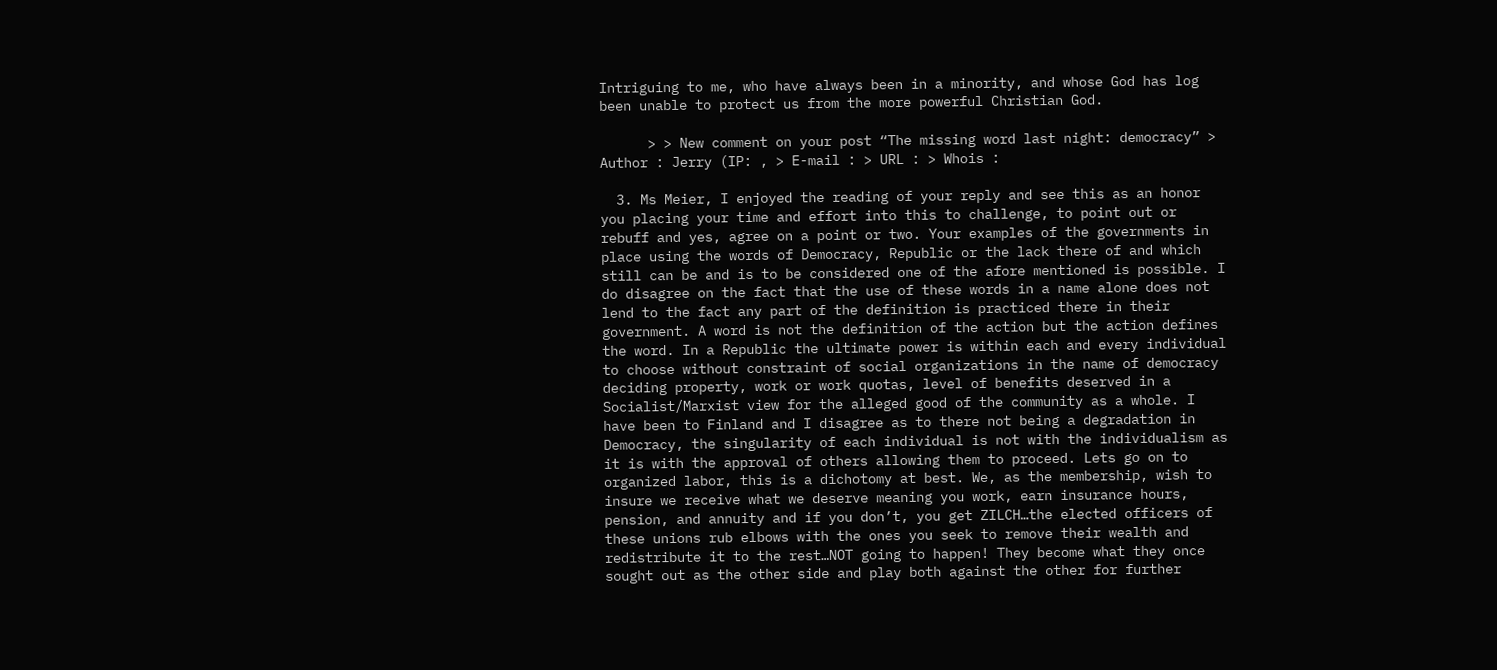Intriguing to me, who have always been in a minority, and whose God has log been unable to protect us from the more powerful Christian God.

      > > New comment on your post “The missing word last night: democracy” > Author : Jerry (IP: , > E-mail : > URL : > Whois :

  3. Ms Meier, I enjoyed the reading of your reply and see this as an honor you placing your time and effort into this to challenge, to point out or rebuff and yes, agree on a point or two. Your examples of the governments in place using the words of Democracy, Republic or the lack there of and which still can be and is to be considered one of the afore mentioned is possible. I do disagree on the fact that the use of these words in a name alone does not lend to the fact any part of the definition is practiced there in their government. A word is not the definition of the action but the action defines the word. In a Republic the ultimate power is within each and every individual to choose without constraint of social organizations in the name of democracy deciding property, work or work quotas, level of benefits deserved in a Socialist/Marxist view for the alleged good of the community as a whole. I have been to Finland and I disagree as to there not being a degradation in Democracy, the singularity of each individual is not with the individualism as it is with the approval of others allowing them to proceed. Lets go on to organized labor, this is a dichotomy at best. We, as the membership, wish to insure we receive what we deserve meaning you work, earn insurance hours, pension, and annuity and if you don’t, you get ZILCH…the elected officers of these unions rub elbows with the ones you seek to remove their wealth and redistribute it to the rest…NOT going to happen! They become what they once sought out as the other side and play both against the other for further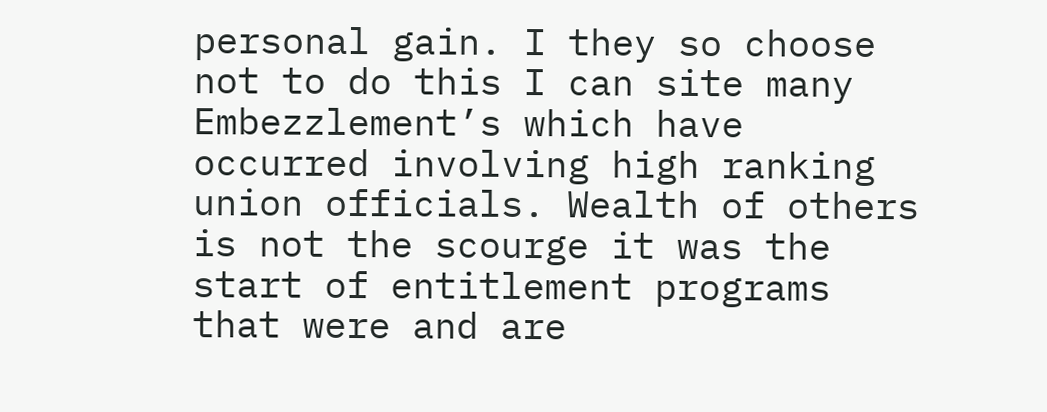personal gain. I they so choose not to do this I can site many Embezzlement’s which have occurred involving high ranking union officials. Wealth of others is not the scourge it was the start of entitlement programs that were and are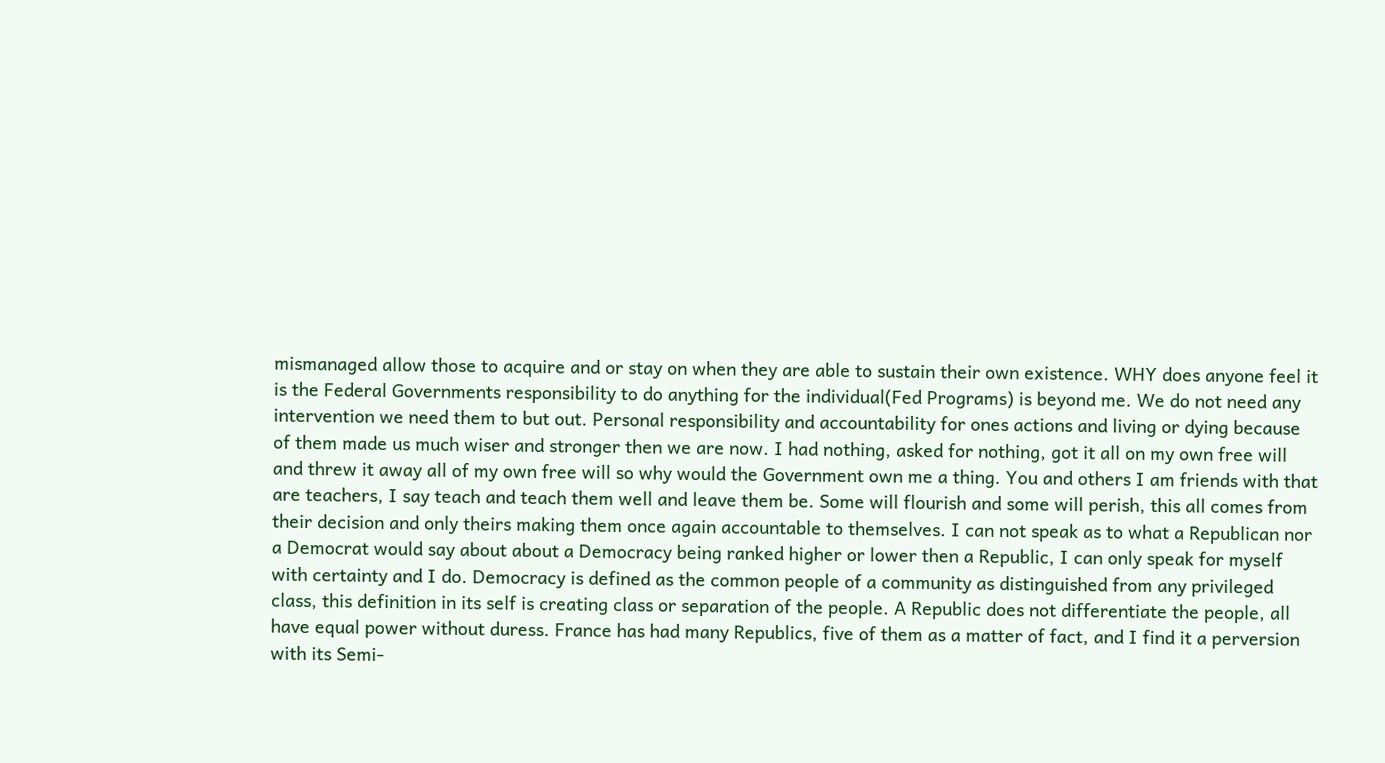mismanaged allow those to acquire and or stay on when they are able to sustain their own existence. WHY does anyone feel it is the Federal Governments responsibility to do anything for the individual(Fed Programs) is beyond me. We do not need any intervention we need them to but out. Personal responsibility and accountability for ones actions and living or dying because of them made us much wiser and stronger then we are now. I had nothing, asked for nothing, got it all on my own free will and threw it away all of my own free will so why would the Government own me a thing. You and others I am friends with that are teachers, I say teach and teach them well and leave them be. Some will flourish and some will perish, this all comes from their decision and only theirs making them once again accountable to themselves. I can not speak as to what a Republican nor a Democrat would say about about a Democracy being ranked higher or lower then a Republic, I can only speak for myself with certainty and I do. Democracy is defined as the common people of a community as distinguished from any privileged class, this definition in its self is creating class or separation of the people. A Republic does not differentiate the people, all have equal power without duress. France has had many Republics, five of them as a matter of fact, and I find it a perversion with its Semi-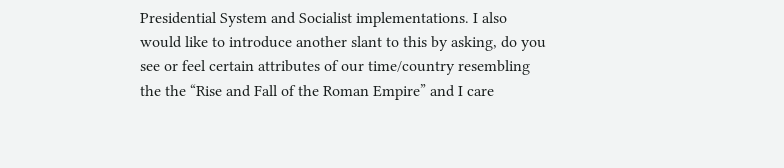Presidential System and Socialist implementations. I also would like to introduce another slant to this by asking, do you see or feel certain attributes of our time/country resembling the the “Rise and Fall of the Roman Empire” and I care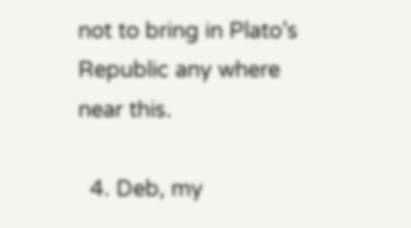not to bring in Plato’s Republic any where near this.

  4. Deb, my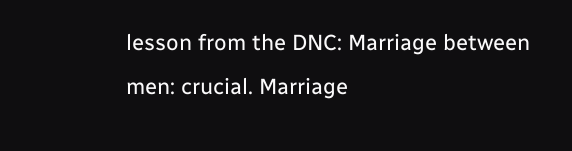lesson from the DNC: Marriage between men: crucial. Marriage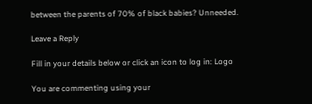between the parents of 70% of black babies? Unneeded.

Leave a Reply

Fill in your details below or click an icon to log in: Logo

You are commenting using your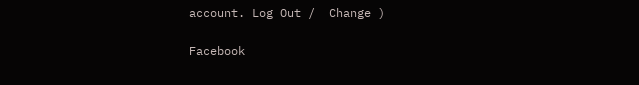account. Log Out /  Change )

Facebook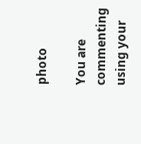photo

You are commenting using your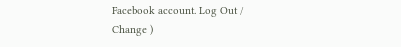Facebook account. Log Out /  Change )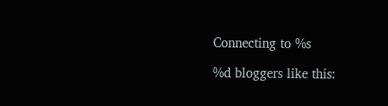Connecting to %s

%d bloggers like this: